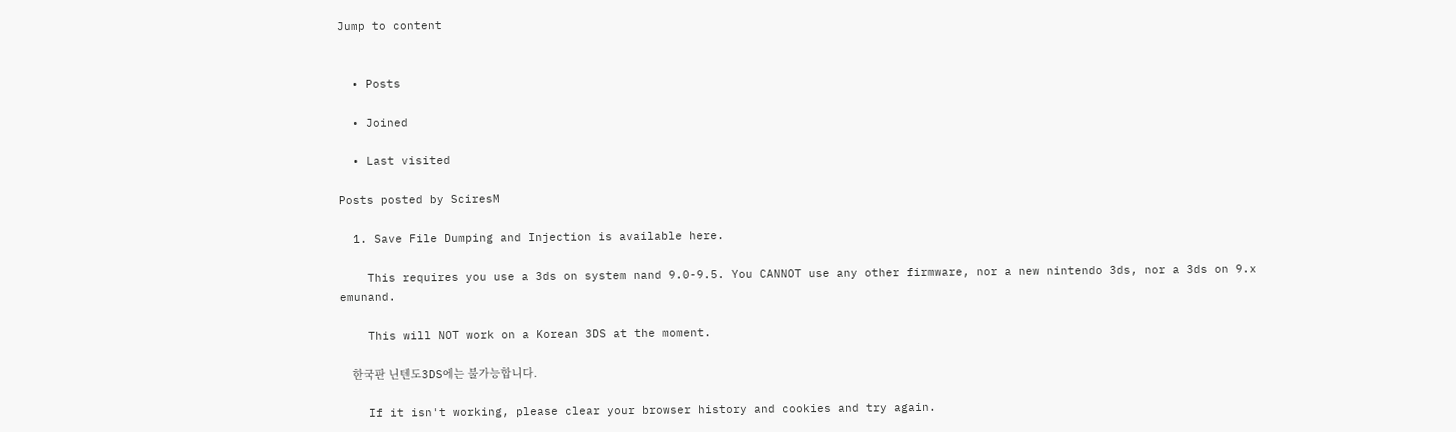Jump to content


  • Posts

  • Joined

  • Last visited

Posts posted by SciresM

  1. Save File Dumping and Injection is available here.

    This requires you use a 3ds on system nand 9.0-9.5. You CANNOT use any other firmware, nor a new nintendo 3ds, nor a 3ds on 9.x emunand.

    This will NOT work on a Korean 3DS at the moment.

    한국판 닌텐도3DS에는 불가능합니다.

    If it isn't working, please clear your browser history and cookies and try again.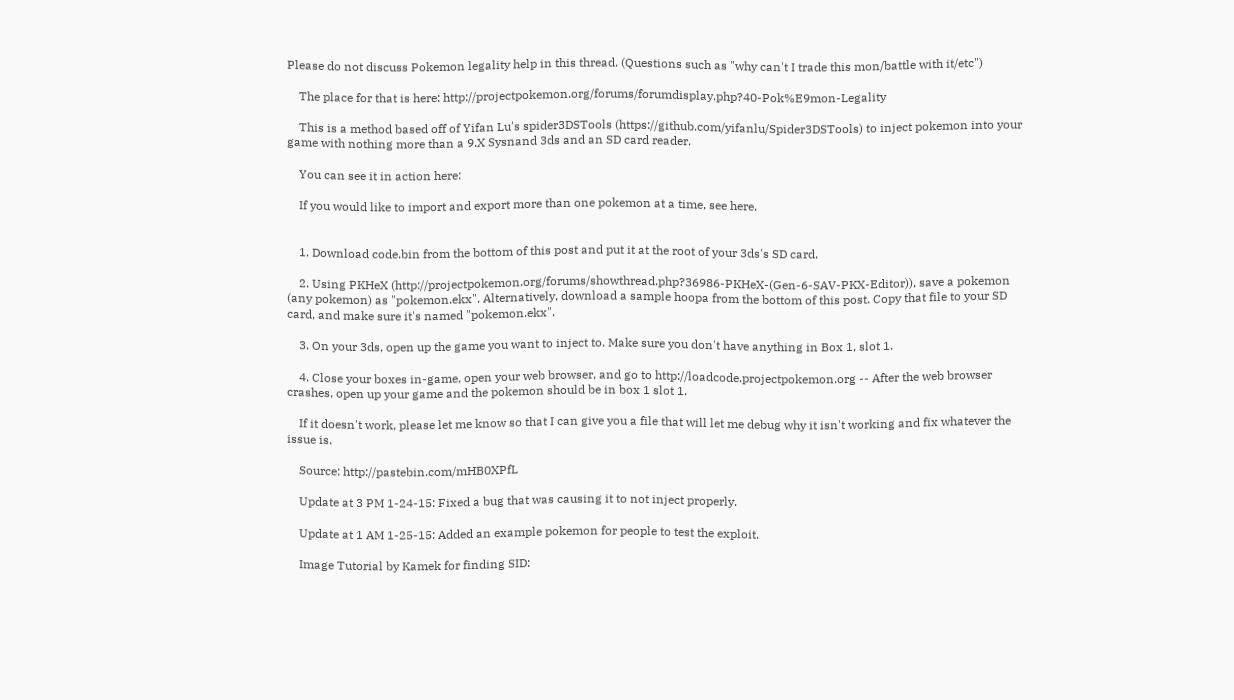Please do not discuss Pokemon legality help in this thread. (Questions such as "why can't I trade this mon/battle with it/etc")

    The place for that is here: http://projectpokemon.org/forums/forumdisplay.php?40-Pok%E9mon-Legality

    This is a method based off of Yifan Lu's spider3DSTools (https://github.com/yifanlu/Spider3DSTools) to inject pokemon into your game with nothing more than a 9.X Sysnand 3ds and an SD card reader.

    You can see it in action here:

    If you would like to import and export more than one pokemon at a time, see here.


    1. Download code.bin from the bottom of this post and put it at the root of your 3ds's SD card.

    2. Using PKHeX (http://projectpokemon.org/forums/showthread.php?36986-PKHeX-(Gen-6-SAV-PKX-Editor)), save a pokemon (any pokemon) as "pokemon.ekx". Alternatively, download a sample hoopa from the bottom of this post. Copy that file to your SD card, and make sure it's named "pokemon.ekx".

    3. On your 3ds, open up the game you want to inject to. Make sure you don't have anything in Box 1, slot 1.

    4. Close your boxes in-game, open your web browser, and go to http://loadcode.projectpokemon.org -- After the web browser crashes, open up your game and the pokemon should be in box 1 slot 1.

    If it doesn't work, please let me know so that I can give you a file that will let me debug why it isn't working and fix whatever the issue is.

    Source: http://pastebin.com/mHB0XPfL

    Update at 3 PM 1-24-15: Fixed a bug that was causing it to not inject properly.

    Update at 1 AM 1-25-15: Added an example pokemon for people to test the exploit.

    Image Tutorial by Kamek for finding SID: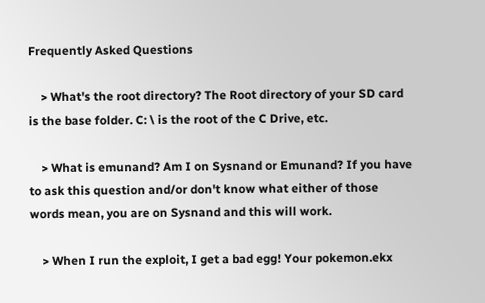Frequently Asked Questions

    > What's the root directory? The Root directory of your SD card is the base folder. C: \ is the root of the C Drive, etc.

    > What is emunand? Am I on Sysnand or Emunand? If you have to ask this question and/or don't know what either of those words mean, you are on Sysnand and this will work.

    > When I run the exploit, I get a bad egg! Your pokemon.ekx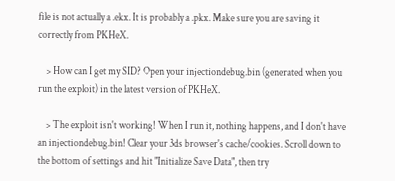file is not actually a .ekx. It is probably a .pkx. Make sure you are saving it correctly from PKHeX.

    > How can I get my SID? Open your injectiondebug.bin (generated when you run the exploit) in the latest version of PKHeX.

    > The exploit isn't working! When I run it, nothing happens, and I don't have an injectiondebug.bin! Clear your 3ds browser's cache/cookies. Scroll down to the bottom of settings and hit "Initialize Save Data", then try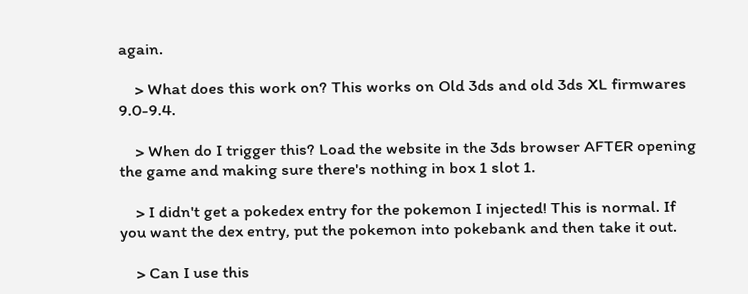again.

    > What does this work on? This works on Old 3ds and old 3ds XL firmwares 9.0-9.4.

    > When do I trigger this? Load the website in the 3ds browser AFTER opening the game and making sure there's nothing in box 1 slot 1.

    > I didn't get a pokedex entry for the pokemon I injected! This is normal. If you want the dex entry, put the pokemon into pokebank and then take it out.

    > Can I use this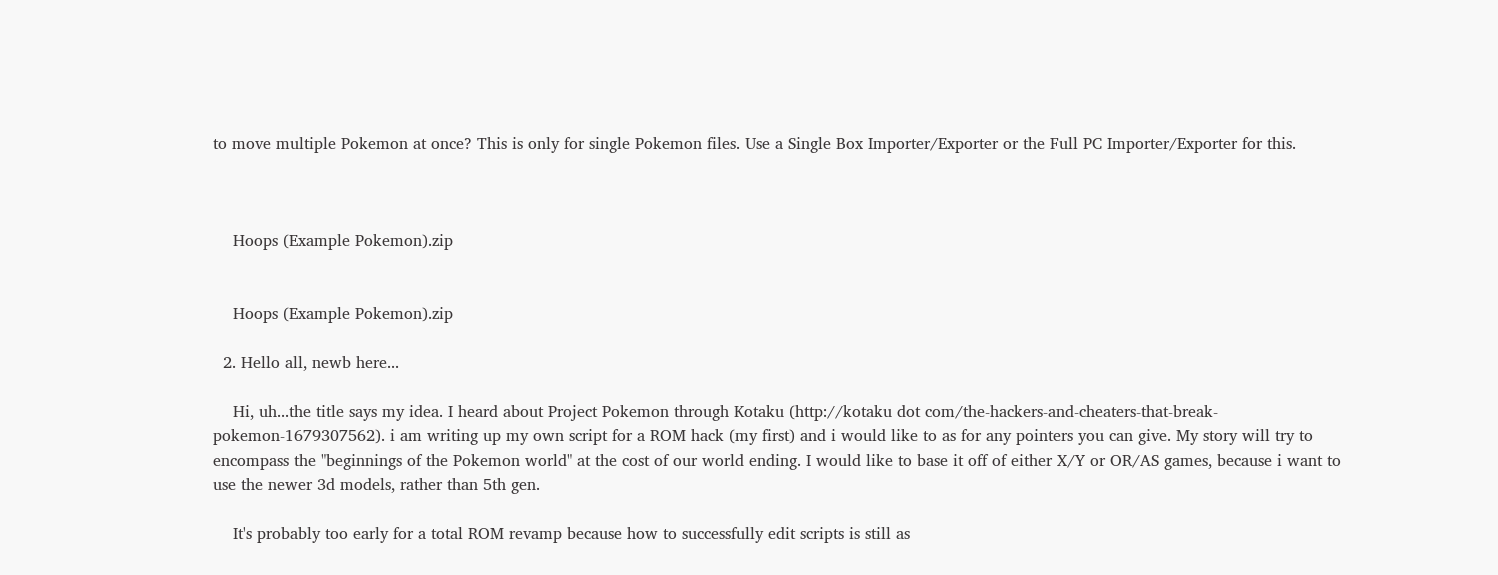to move multiple Pokemon at once? This is only for single Pokemon files. Use a Single Box Importer/Exporter or the Full PC Importer/Exporter for this.



    Hoops (Example Pokemon).zip


    Hoops (Example Pokemon).zip

  2. Hello all, newb here...

    Hi, uh...the title says my idea. I heard about Project Pokemon through Kotaku (http://kotaku dot com/the-hackers-and-cheaters-that-break-pokemon-1679307562). i am writing up my own script for a ROM hack (my first) and i would like to as for any pointers you can give. My story will try to encompass the "beginnings of the Pokemon world" at the cost of our world ending. I would like to base it off of either X/Y or OR/AS games, because i want to use the newer 3d models, rather than 5th gen.

    It's probably too early for a total ROM revamp because how to successfully edit scripts is still as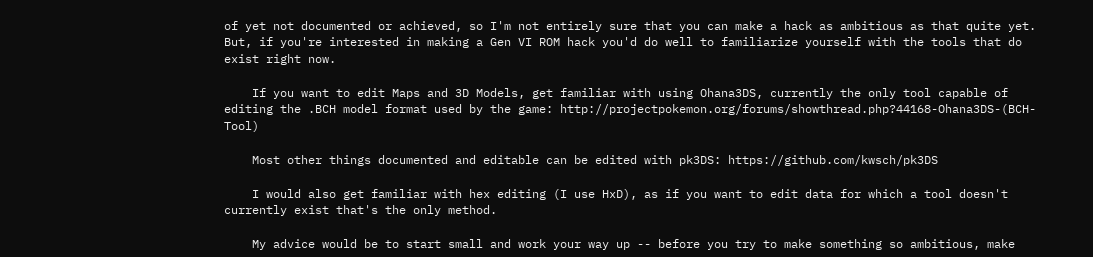of yet not documented or achieved, so I'm not entirely sure that you can make a hack as ambitious as that quite yet. But, if you're interested in making a Gen VI ROM hack you'd do well to familiarize yourself with the tools that do exist right now.

    If you want to edit Maps and 3D Models, get familiar with using Ohana3DS, currently the only tool capable of editing the .BCH model format used by the game: http://projectpokemon.org/forums/showthread.php?44168-Ohana3DS-(BCH-Tool)

    Most other things documented and editable can be edited with pk3DS: https://github.com/kwsch/pk3DS

    I would also get familiar with hex editing (I use HxD), as if you want to edit data for which a tool doesn't currently exist that's the only method.

    My advice would be to start small and work your way up -- before you try to make something so ambitious, make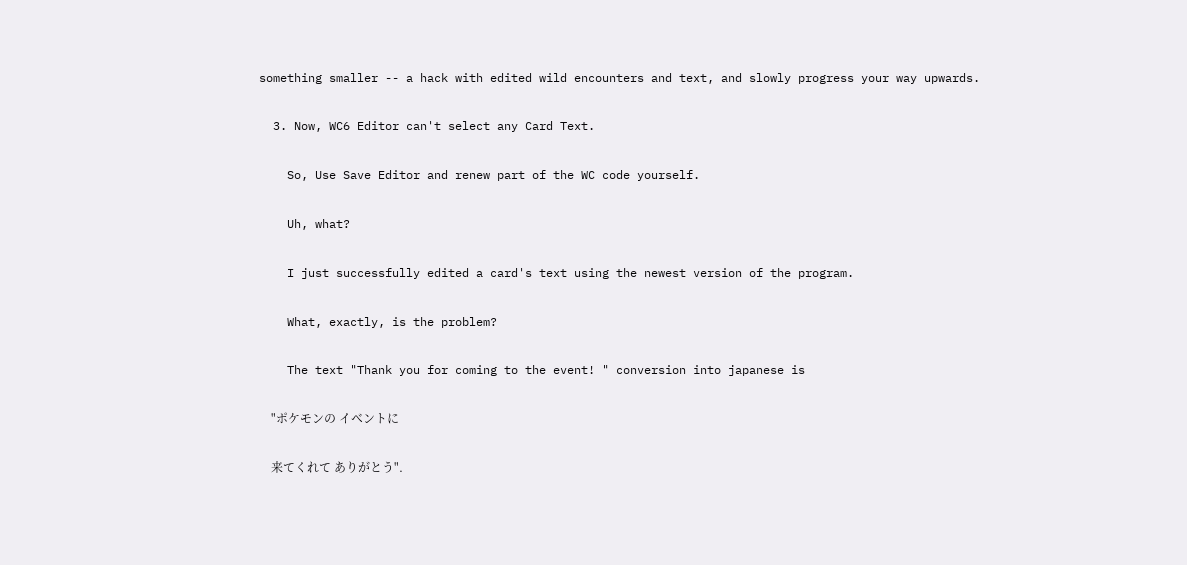something smaller -- a hack with edited wild encounters and text, and slowly progress your way upwards.

  3. Now, WC6 Editor can't select any Card Text.

    So, Use Save Editor and renew part of the WC code yourself.

    Uh, what?

    I just successfully edited a card's text using the newest version of the program.

    What, exactly, is the problem?

    The text "Thank you for coming to the event! " conversion into japanese is

    "ポケモンの イベントに

    来てくれて ありがとう".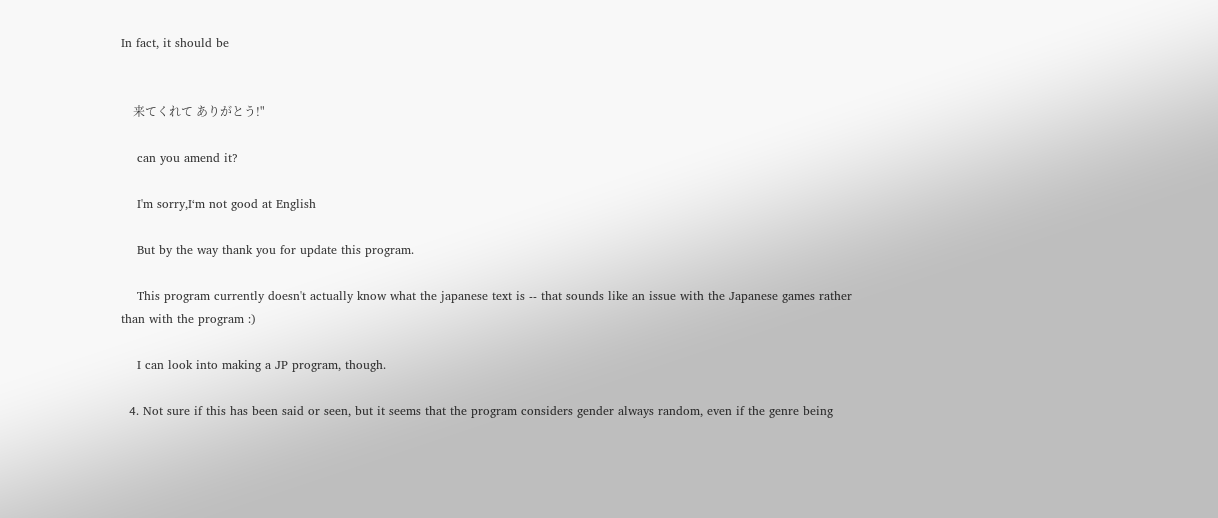In fact, it should be


    来てくれて ありがとう!"

    can you amend it?

    I'm sorry,I‘m not good at English

    But by the way thank you for update this program.

    This program currently doesn't actually know what the japanese text is -- that sounds like an issue with the Japanese games rather than with the program :)

    I can look into making a JP program, though.

  4. Not sure if this has been said or seen, but it seems that the program considers gender always random, even if the genre being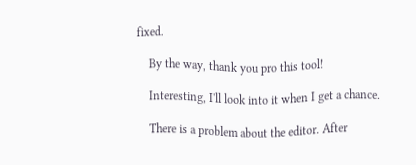fixed.

    By the way, thank you pro this tool!

    Interesting, I'll look into it when I get a chance.

    There is a problem about the editor. After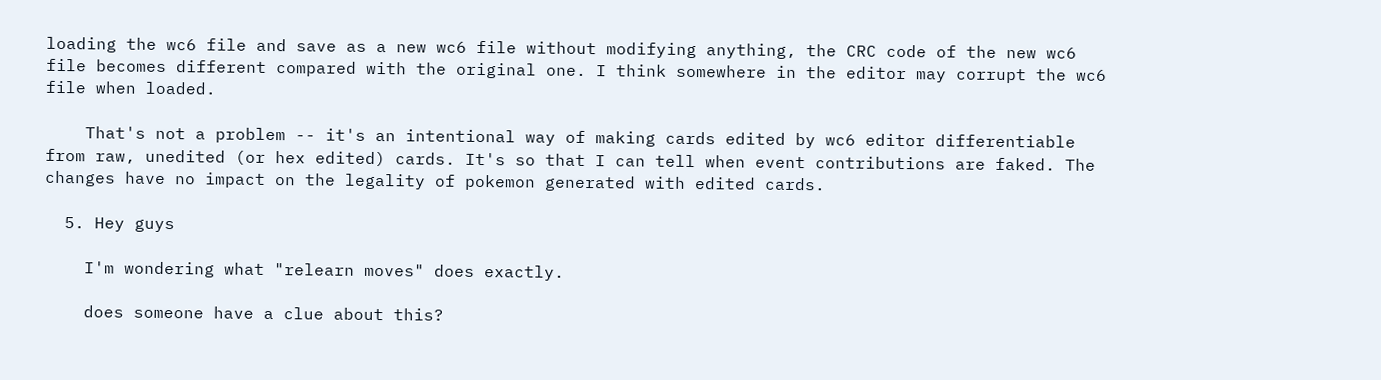loading the wc6 file and save as a new wc6 file without modifying anything, the CRC code of the new wc6 file becomes different compared with the original one. I think somewhere in the editor may corrupt the wc6 file when loaded.

    That's not a problem -- it's an intentional way of making cards edited by wc6 editor differentiable from raw, unedited (or hex edited) cards. It's so that I can tell when event contributions are faked. The changes have no impact on the legality of pokemon generated with edited cards.

  5. Hey guys

    I'm wondering what "relearn moves" does exactly.

    does someone have a clue about this?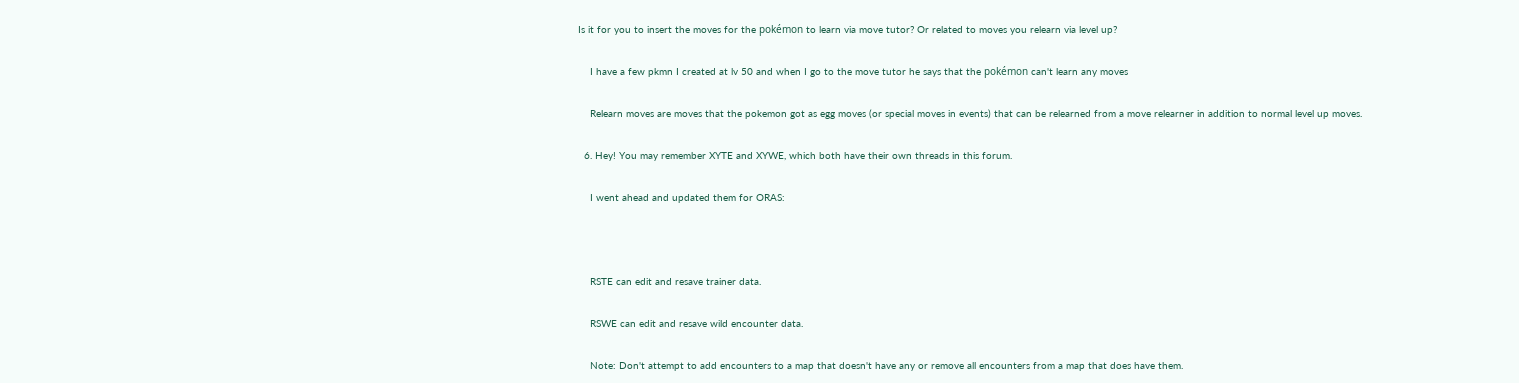Is it for you to insert the moves for the pokémon to learn via move tutor? Or related to moves you relearn via level up?

    I have a few pkmn I created at lv 50 and when I go to the move tutor he says that the pokémon can't learn any moves

    Relearn moves are moves that the pokemon got as egg moves (or special moves in events) that can be relearned from a move relearner in addition to normal level up moves.

  6. Hey! You may remember XYTE and XYWE, which both have their own threads in this forum.

    I went ahead and updated them for ORAS:



    RSTE can edit and resave trainer data.

    RSWE can edit and resave wild encounter data.

    Note: Don't attempt to add encounters to a map that doesn't have any or remove all encounters from a map that does have them.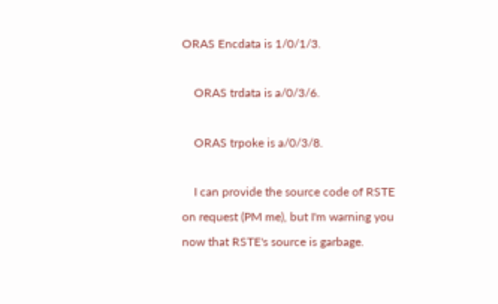ORAS Encdata is 1/0/1/3.

    ORAS trdata is a/0/3/6.

    ORAS trpoke is a/0/3/8.

    I can provide the source code of RSTE on request (PM me), but I'm warning you now that RSTE's source is garbage.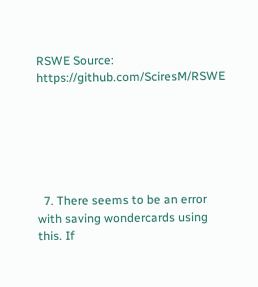RSWE Source: https://github.com/SciresM/RSWE






  7. There seems to be an error with saving wondercards using this. If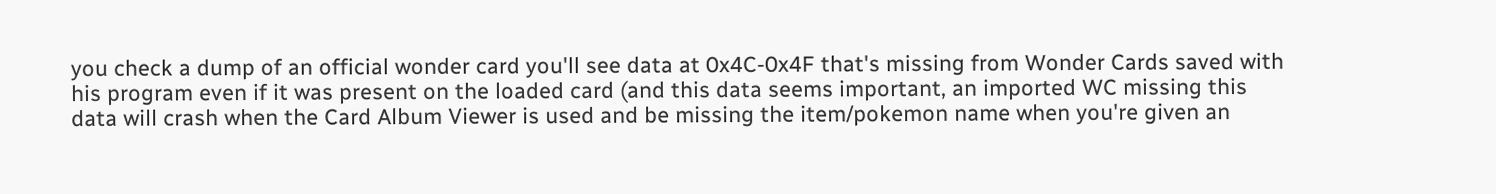you check a dump of an official wonder card you'll see data at 0x4C-0x4F that's missing from Wonder Cards saved with his program even if it was present on the loaded card (and this data seems important, an imported WC missing this data will crash when the Card Album Viewer is used and be missing the item/pokemon name when you're given an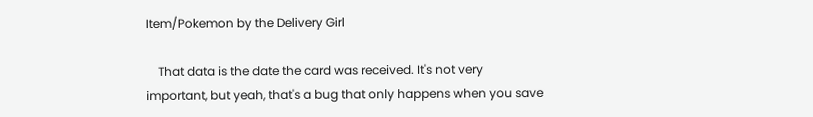Item/Pokemon by the Delivery Girl

    That data is the date the card was received. It's not very important, but yeah, that's a bug that only happens when you save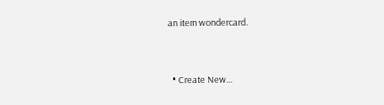an item wondercard.


  • Create New...